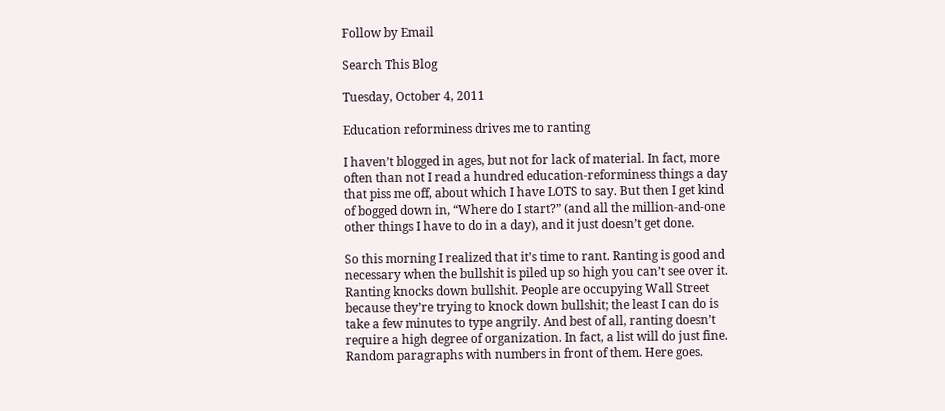Follow by Email

Search This Blog

Tuesday, October 4, 2011

Education reforminess drives me to ranting

I haven’t blogged in ages, but not for lack of material. In fact, more often than not I read a hundred education-reforminess things a day that piss me off, about which I have LOTS to say. But then I get kind of bogged down in, “Where do I start?” (and all the million-and-one other things I have to do in a day), and it just doesn’t get done.

So this morning I realized that it’s time to rant. Ranting is good and necessary when the bullshit is piled up so high you can’t see over it. Ranting knocks down bullshit. People are occupying Wall Street because they’re trying to knock down bullshit; the least I can do is take a few minutes to type angrily. And best of all, ranting doesn’t require a high degree of organization. In fact, a list will do just fine. Random paragraphs with numbers in front of them. Here goes.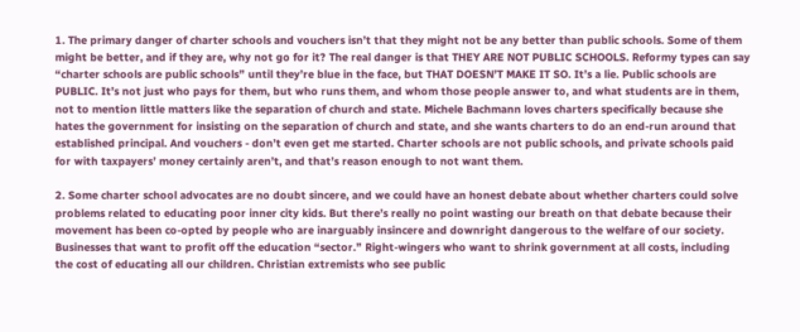1. The primary danger of charter schools and vouchers isn’t that they might not be any better than public schools. Some of them might be better, and if they are, why not go for it? The real danger is that THEY ARE NOT PUBLIC SCHOOLS. Reformy types can say “charter schools are public schools” until they’re blue in the face, but THAT DOESN’T MAKE IT SO. It’s a lie. Public schools are PUBLIC. It’s not just who pays for them, but who runs them, and whom those people answer to, and what students are in them, not to mention little matters like the separation of church and state. Michele Bachmann loves charters specifically because she hates the government for insisting on the separation of church and state, and she wants charters to do an end-run around that established principal. And vouchers - don’t even get me started. Charter schools are not public schools, and private schools paid for with taxpayers’ money certainly aren’t, and that’s reason enough to not want them.

2. Some charter school advocates are no doubt sincere, and we could have an honest debate about whether charters could solve problems related to educating poor inner city kids. But there’s really no point wasting our breath on that debate because their movement has been co-opted by people who are inarguably insincere and downright dangerous to the welfare of our society. Businesses that want to profit off the education “sector.” Right-wingers who want to shrink government at all costs, including the cost of educating all our children. Christian extremists who see public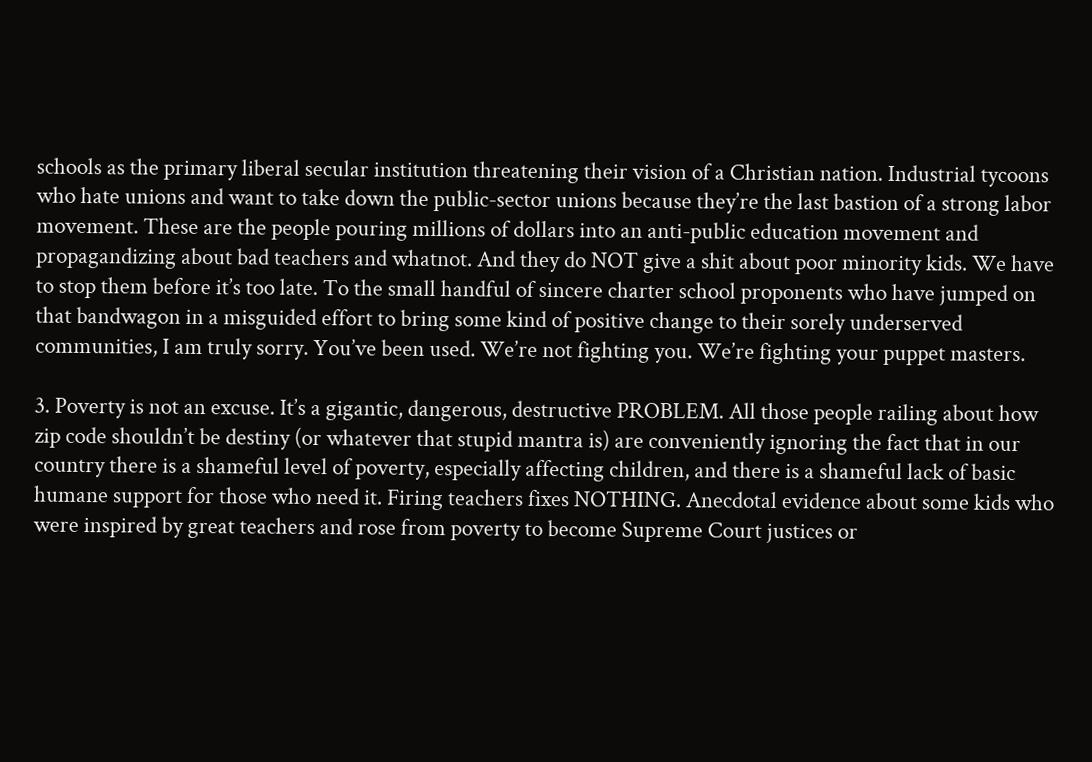schools as the primary liberal secular institution threatening their vision of a Christian nation. Industrial tycoons who hate unions and want to take down the public-sector unions because they’re the last bastion of a strong labor movement. These are the people pouring millions of dollars into an anti-public education movement and propagandizing about bad teachers and whatnot. And they do NOT give a shit about poor minority kids. We have to stop them before it’s too late. To the small handful of sincere charter school proponents who have jumped on that bandwagon in a misguided effort to bring some kind of positive change to their sorely underserved communities, I am truly sorry. You’ve been used. We’re not fighting you. We’re fighting your puppet masters.

3. Poverty is not an excuse. It’s a gigantic, dangerous, destructive PROBLEM. All those people railing about how zip code shouldn’t be destiny (or whatever that stupid mantra is) are conveniently ignoring the fact that in our country there is a shameful level of poverty, especially affecting children, and there is a shameful lack of basic humane support for those who need it. Firing teachers fixes NOTHING. Anecdotal evidence about some kids who were inspired by great teachers and rose from poverty to become Supreme Court justices or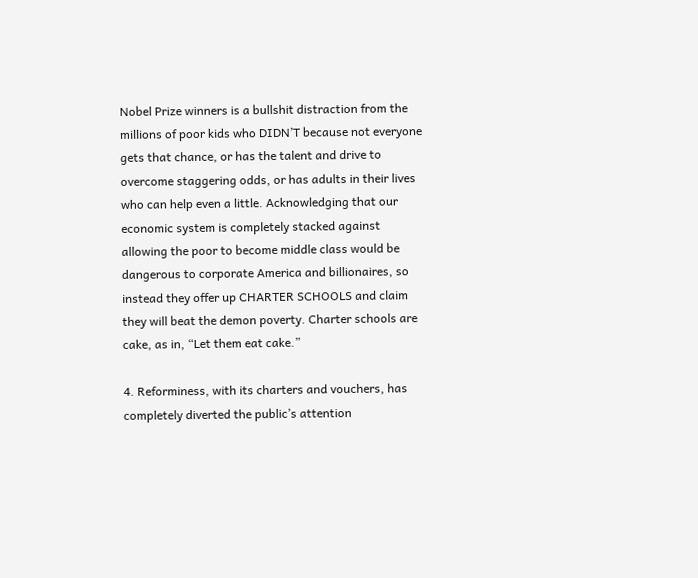Nobel Prize winners is a bullshit distraction from the millions of poor kids who DIDN’T because not everyone gets that chance, or has the talent and drive to overcome staggering odds, or has adults in their lives who can help even a little. Acknowledging that our economic system is completely stacked against allowing the poor to become middle class would be dangerous to corporate America and billionaires, so instead they offer up CHARTER SCHOOLS and claim they will beat the demon poverty. Charter schools are cake, as in, “Let them eat cake.”

4. Reforminess, with its charters and vouchers, has completely diverted the public’s attention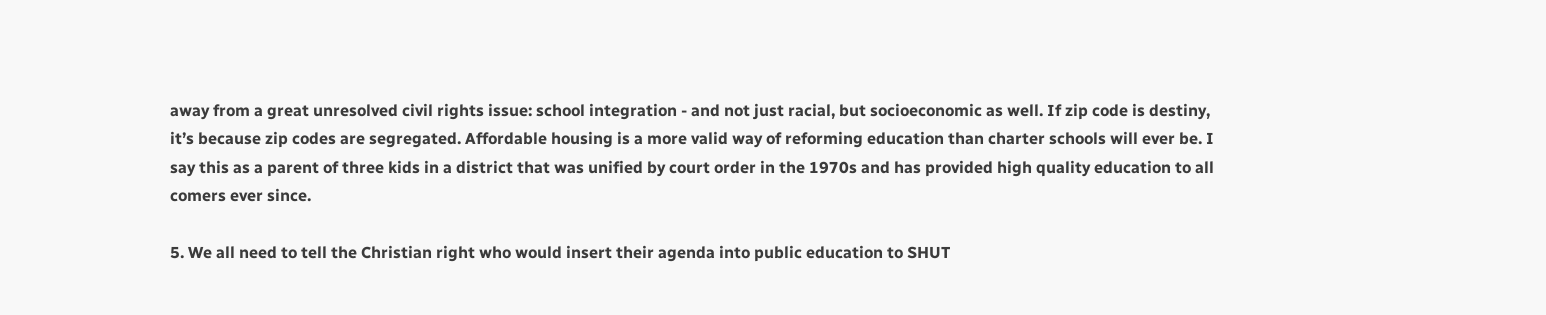away from a great unresolved civil rights issue: school integration - and not just racial, but socioeconomic as well. If zip code is destiny, it’s because zip codes are segregated. Affordable housing is a more valid way of reforming education than charter schools will ever be. I say this as a parent of three kids in a district that was unified by court order in the 1970s and has provided high quality education to all comers ever since.

5. We all need to tell the Christian right who would insert their agenda into public education to SHUT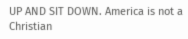UP AND SIT DOWN. America is not a Christian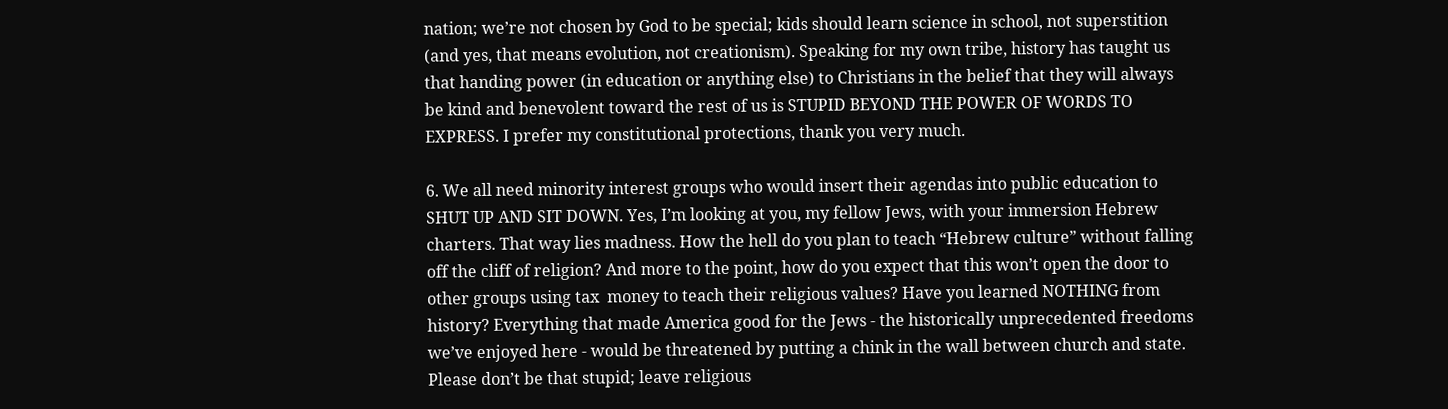nation; we’re not chosen by God to be special; kids should learn science in school, not superstition (and yes, that means evolution, not creationism). Speaking for my own tribe, history has taught us that handing power (in education or anything else) to Christians in the belief that they will always be kind and benevolent toward the rest of us is STUPID BEYOND THE POWER OF WORDS TO EXPRESS. I prefer my constitutional protections, thank you very much.

6. We all need minority interest groups who would insert their agendas into public education to SHUT UP AND SIT DOWN. Yes, I’m looking at you, my fellow Jews, with your immersion Hebrew charters. That way lies madness. How the hell do you plan to teach “Hebrew culture” without falling off the cliff of religion? And more to the point, how do you expect that this won’t open the door to other groups using tax  money to teach their religious values? Have you learned NOTHING from history? Everything that made America good for the Jews - the historically unprecedented freedoms we’ve enjoyed here - would be threatened by putting a chink in the wall between church and state. Please don’t be that stupid; leave religious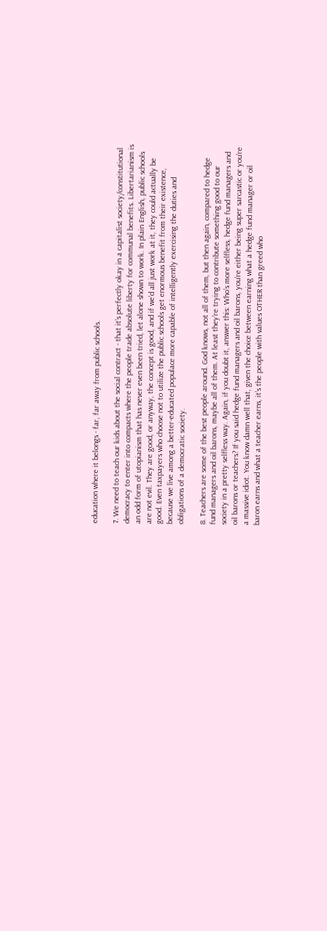education where it belongs - far, far away from public schools.

7. We need to teach our kids about the social contract - that it’s perfectly okay in a capitalist society/constitutional democracy to enter into compacts where the people trade absolute liberty for communal benefits. Libertarianism is an odd form of utopianism that has never even been tried, let alone shown to work. In plain English, public schools are not evil. They are good, or anyway, the concept is good, and if we’d all just work at it, they could actually be good. Even taxpayers who choose not to utilize the public schools get enormous benefit from their existence, because we live among a better-educated populace more capable of intelligently exercising the duties and obligations of a democratic society.

8. Teachers are some of the best people around. God knows, not all of them, but then again, compared to hedge fund managers and oil barons, maybe all of them. At least they’re trying to contribute something good to our society in a pretty selfless way. Again, if you doubt it, answer this: Who’s more selfless, hedge fund managers and oil barons or teachers? If you said hedge fund managers and oil barons, you’re either being super sarcastic or you’re a massive idiot. You know damn well that, given the choice between earning what a hedge fund manager or oil baron earns and what a teacher earns, it’s the people with values OTHER than greed who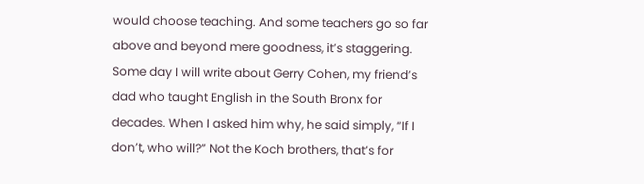would choose teaching. And some teachers go so far above and beyond mere goodness, it’s staggering. Some day I will write about Gerry Cohen, my friend’s dad who taught English in the South Bronx for decades. When I asked him why, he said simply, “If I don’t, who will?” Not the Koch brothers, that’s for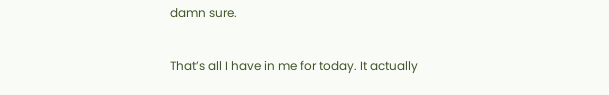damn sure.

That’s all I have in me for today. It actually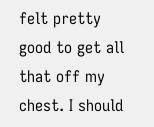felt pretty good to get all that off my chest. I should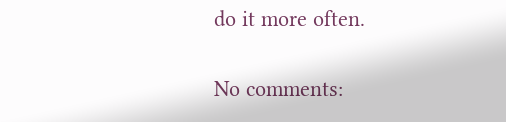do it more often.

No comments: